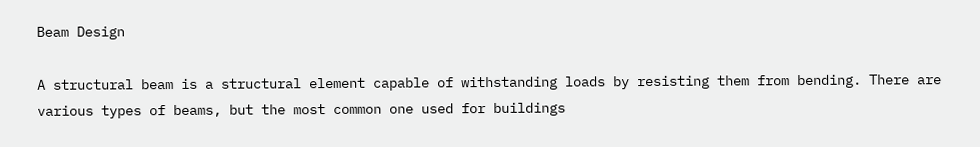Beam Design

A structural beam is a structural element capable of withstanding loads by resisting them from bending. There are various types of beams, but the most common one used for buildings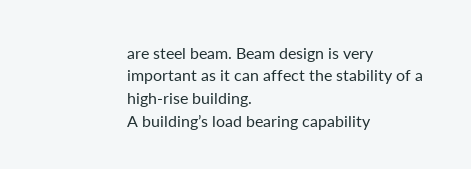are steel beam. Beam design is very important as it can affect the stability of a high-rise building.
A building’s load bearing capability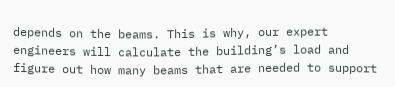depends on the beams. This is why, our expert engineers will calculate the building’s load and figure out how many beams that are needed to support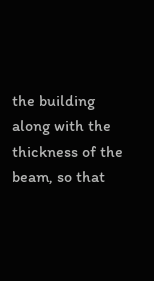the building along with the thickness of the beam, so that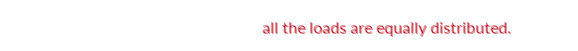all the loads are equally distributed.